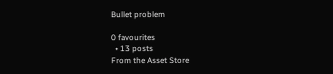Bullet problem

0 favourites
  • 13 posts
From the Asset Store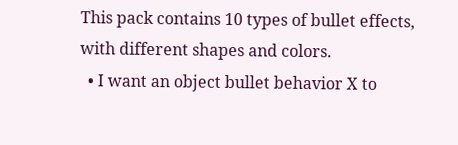This pack contains 10 types of bullet effects, with different shapes and colors.
  • I want an object bullet behavior X to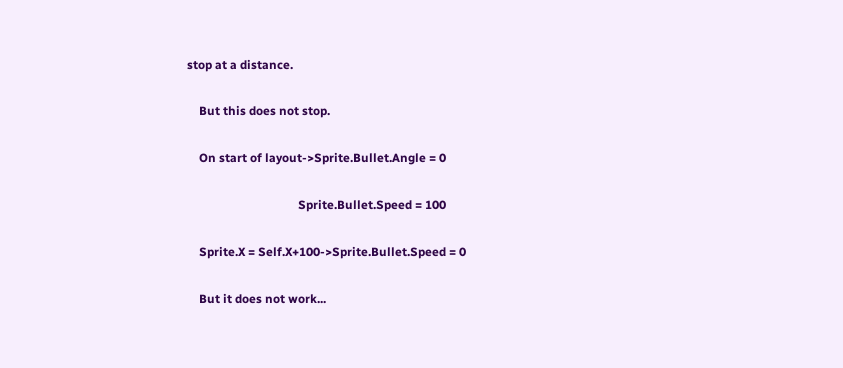stop at a distance.

    But this does not stop.

    On start of layout->Sprite.Bullet.Angle = 0

                                     Sprite.Bullet.Speed = 100

    Sprite.X = Self.X+100->Sprite.Bullet.Speed = 0

    But it does not work...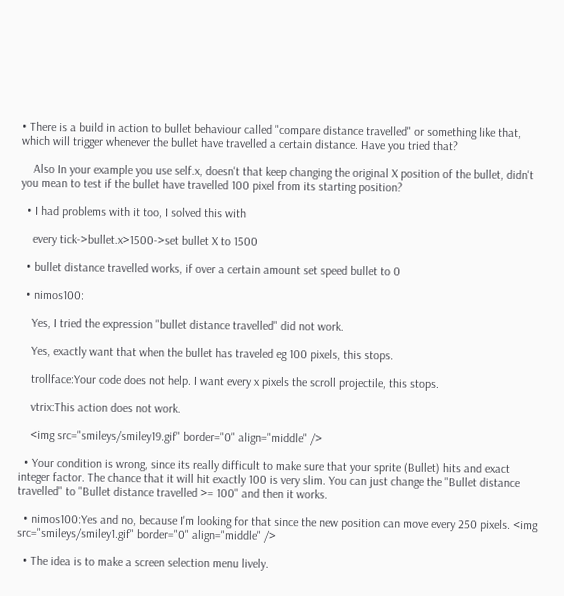• There is a build in action to bullet behaviour called "compare distance travelled" or something like that, which will trigger whenever the bullet have travelled a certain distance. Have you tried that?

    Also In your example you use self.x, doesn't that keep changing the original X position of the bullet, didn't you mean to test if the bullet have travelled 100 pixel from its starting position?

  • I had problems with it too, I solved this with

    every tick->bullet.x>1500->set bullet X to 1500

  • bullet distance travelled works, if over a certain amount set speed bullet to 0

  • nimos100:

    Yes, I tried the expression "bullet distance travelled" did not work.

    Yes, exactly want that when the bullet has traveled eg 100 pixels, this stops.

    trollface:Your code does not help. I want every x pixels the scroll projectile, this stops.

    vtrix:This action does not work.

    <img src="smileys/smiley19.gif" border="0" align="middle" />

  • Your condition is wrong, since its really difficult to make sure that your sprite (Bullet) hits and exact integer factor. The chance that it will hit exactly 100 is very slim. You can just change the "Bullet distance travelled" to "Bullet distance travelled >= 100" and then it works.

  • nimos100:Yes and no, because I'm looking for that since the new position can move every 250 pixels. <img src="smileys/smiley1.gif" border="0" align="middle" />

  • The idea is to make a screen selection menu lively.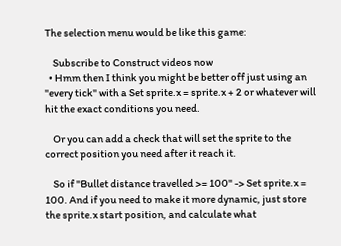The selection menu would be like this game:

    Subscribe to Construct videos now
  • Hmm then I think you might be better off just using an "every tick" with a Set sprite.x = sprite.x + 2 or whatever will hit the exact conditions you need.

    Or you can add a check that will set the sprite to the correct position you need after it reach it.

    So if "Bullet distance travelled >= 100" -> Set sprite.x = 100. And if you need to make it more dynamic, just store the sprite.x start position, and calculate what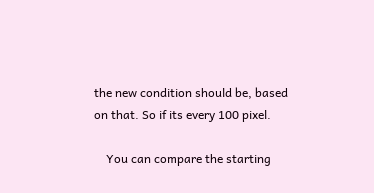the new condition should be, based on that. So if its every 100 pixel.

    You can compare the starting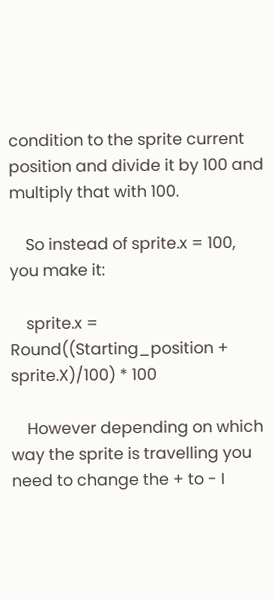condition to the sprite current position and divide it by 100 and multiply that with 100.

    So instead of sprite.x = 100, you make it:

    sprite.x = Round((Starting_position + sprite.X)/100) * 100

    However depending on which way the sprite is travelling you need to change the + to - I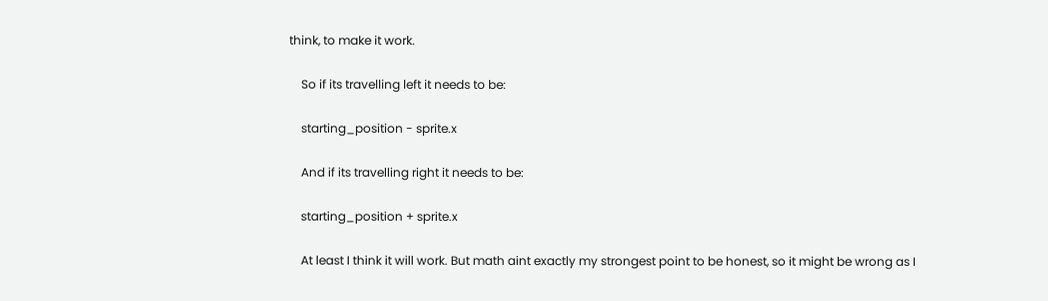think, to make it work.

    So if its travelling left it needs to be:

    starting_position - sprite.x

    And if its travelling right it needs to be:

    starting_position + sprite.x

    At least I think it will work. But math aint exactly my strongest point to be honest, so it might be wrong as I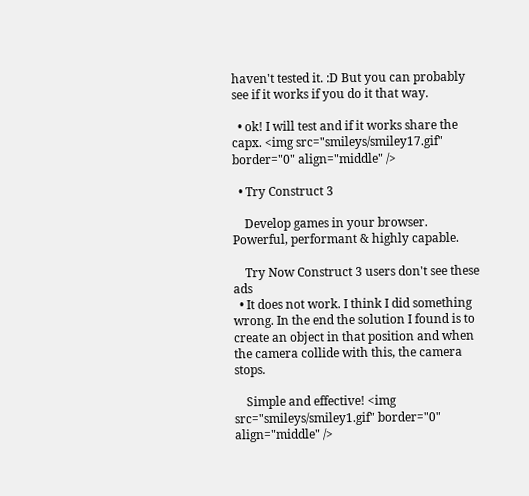haven't tested it. :D But you can probably see if it works if you do it that way.

  • ok! I will test and if it works share the capx. <img src="smileys/smiley17.gif" border="0" align="middle" />

  • Try Construct 3

    Develop games in your browser. Powerful, performant & highly capable.

    Try Now Construct 3 users don't see these ads
  • It does not work. I think I did something wrong. In the end the solution I found is to create an object in that position and when the camera collide with this, the camera stops.

    Simple and effective! <img src="smileys/smiley1.gif" border="0" align="middle" />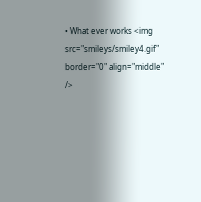• What ever works <img src="smileys/smiley4.gif" border="0" align="middle" />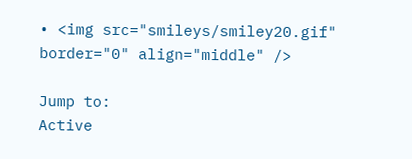• <img src="smileys/smiley20.gif" border="0" align="middle" />

Jump to:
Active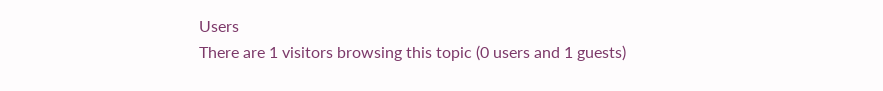Users
There are 1 visitors browsing this topic (0 users and 1 guests)